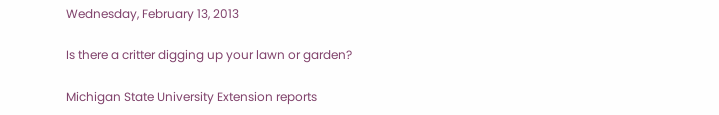Wednesday, February 13, 2013

Is there a critter digging up your lawn or garden?

Michigan State University Extension reports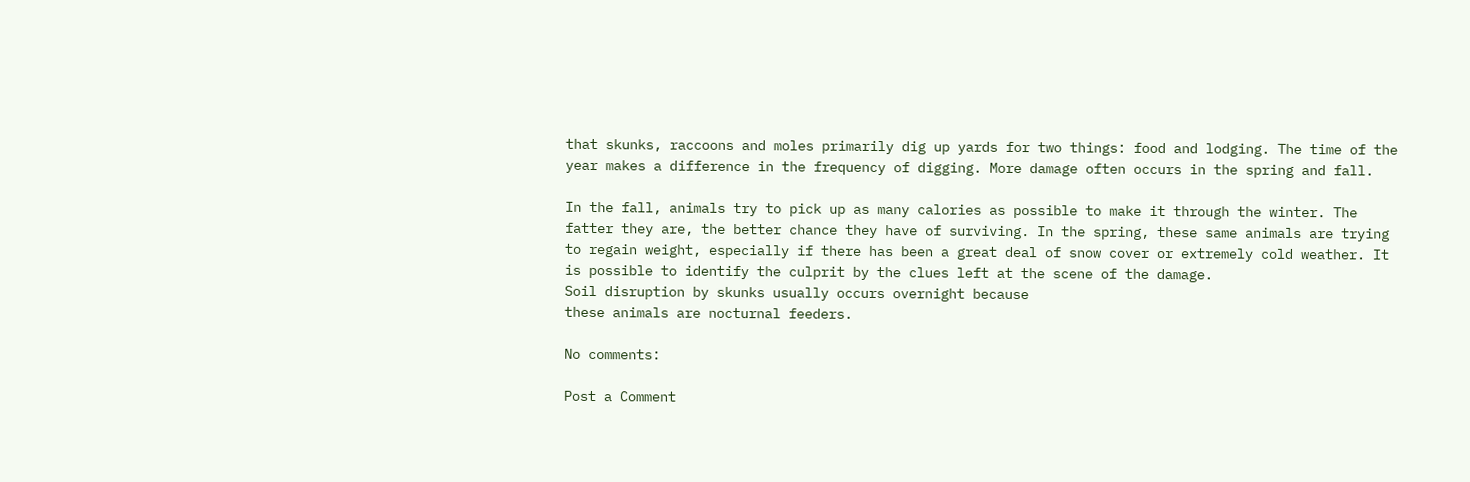that skunks, raccoons and moles primarily dig up yards for two things: food and lodging. The time of the year makes a difference in the frequency of digging. More damage often occurs in the spring and fall.

In the fall, animals try to pick up as many calories as possible to make it through the winter. The fatter they are, the better chance they have of surviving. In the spring, these same animals are trying to regain weight, especially if there has been a great deal of snow cover or extremely cold weather. It is possible to identify the culprit by the clues left at the scene of the damage.
Soil disruption by skunks usually occurs overnight because
these animals are nocturnal feeders.

No comments:

Post a Comment